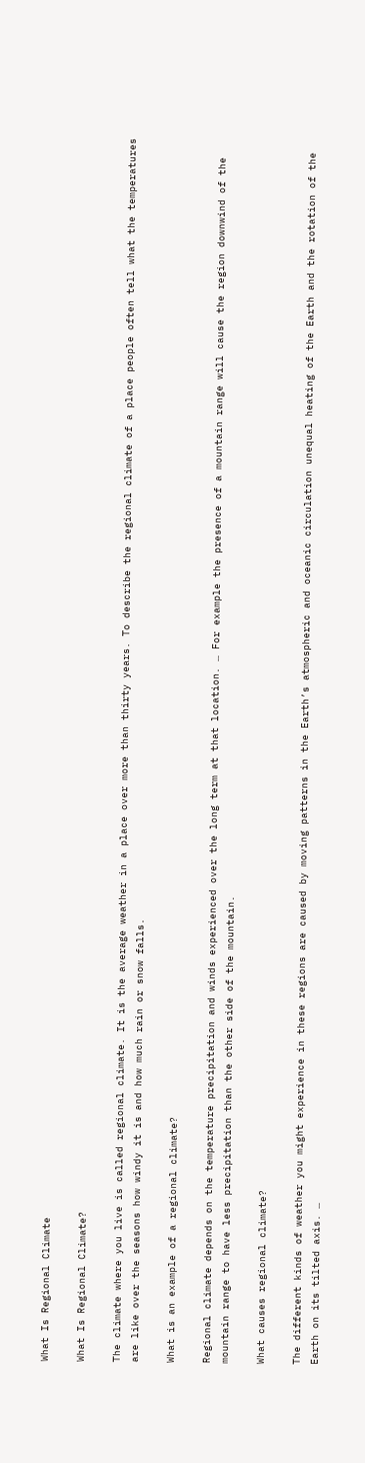What Is Regional Climate

What Is Regional Climate?

The climate where you live is called regional climate. It is the average weather in a place over more than thirty years. To describe the regional climate of a place people often tell what the temperatures are like over the seasons how windy it is and how much rain or snow falls.

What is an example of a regional climate?

Regional climate depends on the temperature precipitation and winds experienced over the long term at that location. … For example the presence of a mountain range will cause the region downwind of the mountain range to have less precipitation than the other side of the mountain.

What causes regional climate?

The different kinds of weather you might experience in these regions are caused by moving patterns in the Earth’s atmospheric and oceanic circulation unequal heating of the Earth and the rotation of the Earth on its tilted axis. …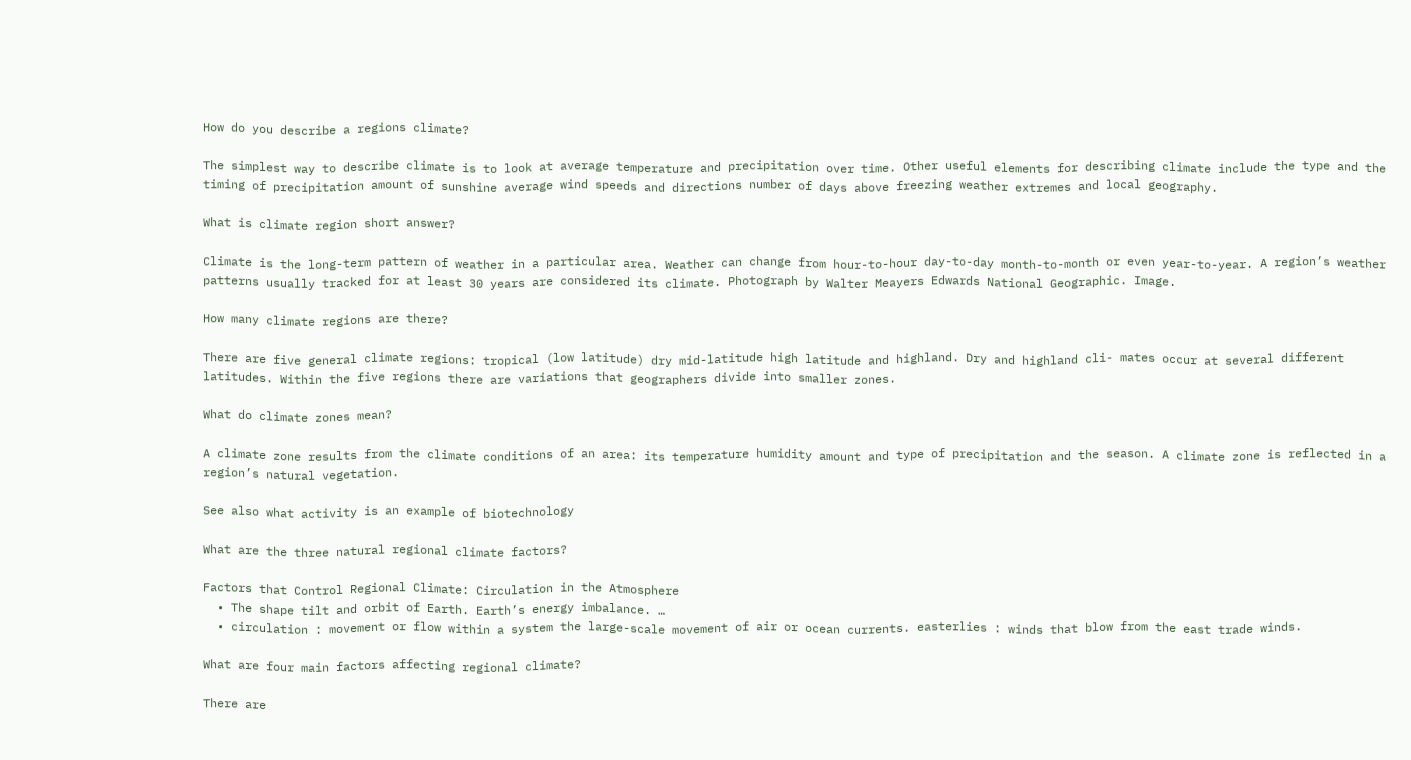How do you describe a regions climate?

The simplest way to describe climate is to look at average temperature and precipitation over time. Other useful elements for describing climate include the type and the timing of precipitation amount of sunshine average wind speeds and directions number of days above freezing weather extremes and local geography.

What is climate region short answer?

Climate is the long-term pattern of weather in a particular area. Weather can change from hour-to-hour day-to-day month-to-month or even year-to-year. A region’s weather patterns usually tracked for at least 30 years are considered its climate. Photograph by Walter Meayers Edwards National Geographic. Image.

How many climate regions are there?

There are five general climate regions: tropical (low latitude) dry mid-latitude high latitude and highland. Dry and highland cli- mates occur at several different latitudes. Within the five regions there are variations that geographers divide into smaller zones.

What do climate zones mean?

A climate zone results from the climate conditions of an area: its temperature humidity amount and type of precipitation and the season. A climate zone is reflected in a region’s natural vegetation.

See also what activity is an example of biotechnology

What are the three natural regional climate factors?

Factors that Control Regional Climate: Circulation in the Atmosphere
  • The shape tilt and orbit of Earth. Earth’s energy imbalance. …
  • circulation : movement or flow within a system the large-scale movement of air or ocean currents. easterlies : winds that blow from the east trade winds.

What are four main factors affecting regional climate?

There are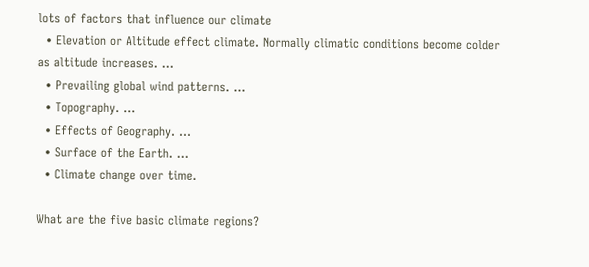lots of factors that influence our climate
  • Elevation or Altitude effect climate. Normally climatic conditions become colder as altitude increases. …
  • Prevailing global wind patterns. …
  • Topography. …
  • Effects of Geography. …
  • Surface of the Earth. …
  • Climate change over time.

What are the five basic climate regions?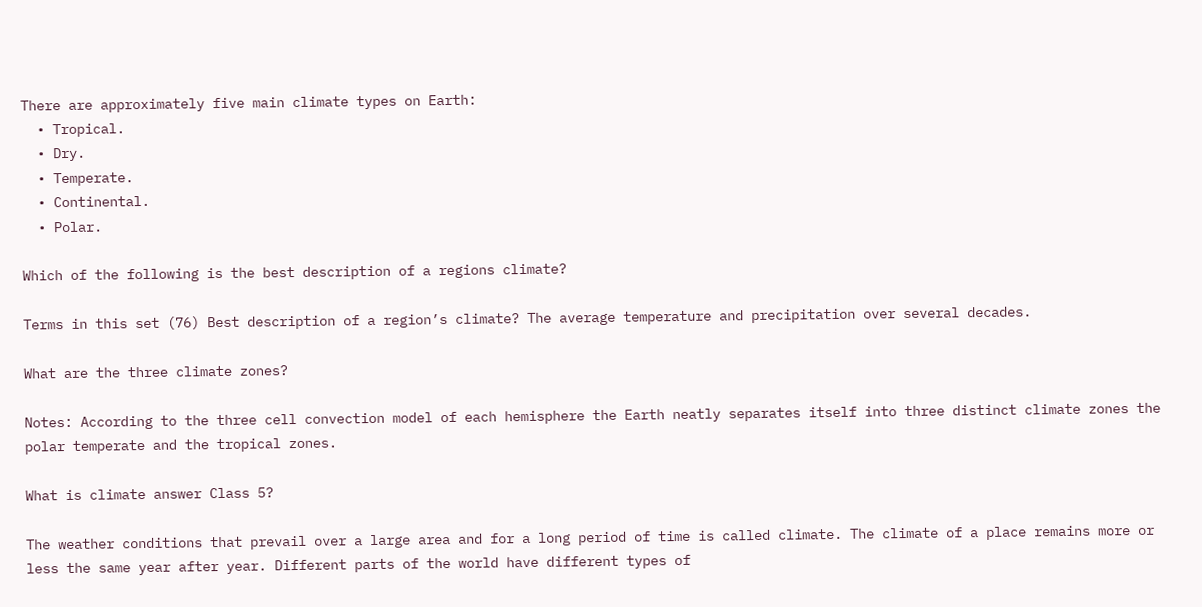There are approximately five main climate types on Earth:
  • Tropical.
  • Dry.
  • Temperate.
  • Continental.
  • Polar.

Which of the following is the best description of a regions climate?

Terms in this set (76) Best description of a region’s climate? The average temperature and precipitation over several decades.

What are the three climate zones?

Notes: According to the three cell convection model of each hemisphere the Earth neatly separates itself into three distinct climate zones the polar temperate and the tropical zones.

What is climate answer Class 5?

The weather conditions that prevail over a large area and for a long period of time is called climate. The climate of a place remains more or less the same year after year. Different parts of the world have different types of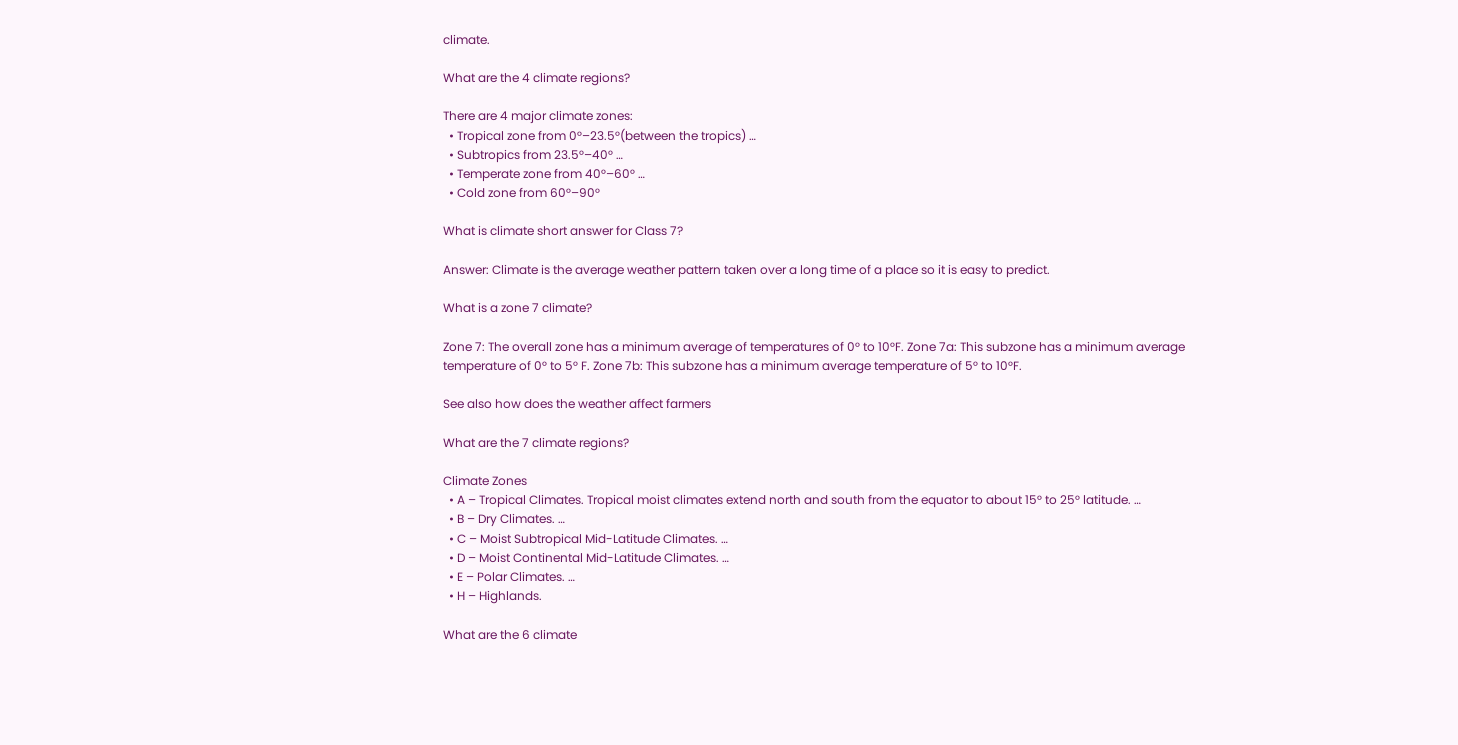climate.

What are the 4 climate regions?

There are 4 major climate zones:
  • Tropical zone from 0°–23.5°(between the tropics) …
  • Subtropics from 23.5°–40° …
  • Temperate zone from 40°–60° …
  • Cold zone from 60°–90°

What is climate short answer for Class 7?

Answer: Climate is the average weather pattern taken over a long time of a place so it is easy to predict.

What is a zone 7 climate?

Zone 7: The overall zone has a minimum average of temperatures of 0° to 10°F. Zone 7a: This subzone has a minimum average temperature of 0° to 5° F. Zone 7b: This subzone has a minimum average temperature of 5° to 10°F.

See also how does the weather affect farmers

What are the 7 climate regions?

Climate Zones
  • A – Tropical Climates. Tropical moist climates extend north and south from the equator to about 15° to 25° latitude. …
  • B – Dry Climates. …
  • C – Moist Subtropical Mid-Latitude Climates. …
  • D – Moist Continental Mid-Latitude Climates. …
  • E – Polar Climates. …
  • H – Highlands.

What are the 6 climate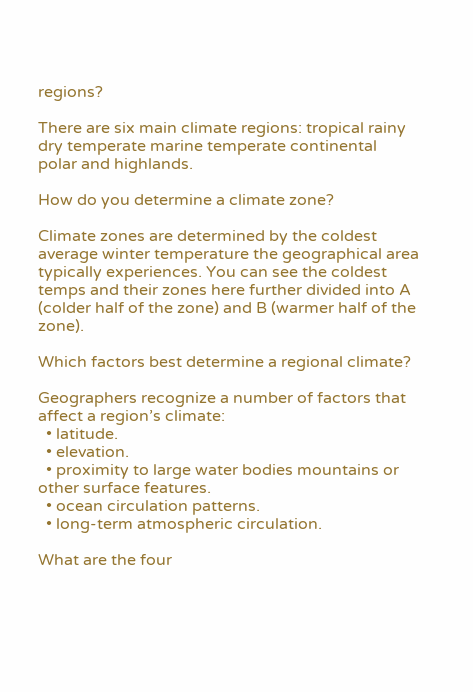regions?

There are six main climate regions: tropical rainy dry temperate marine temperate continental polar and highlands.

How do you determine a climate zone?

Climate zones are determined by the coldest average winter temperature the geographical area typically experiences. You can see the coldest temps and their zones here further divided into A (colder half of the zone) and B (warmer half of the zone).

Which factors best determine a regional climate?

Geographers recognize a number of factors that affect a region’s climate:
  • latitude.
  • elevation.
  • proximity to large water bodies mountains or other surface features.
  • ocean circulation patterns.
  • long-term atmospheric circulation.

What are the four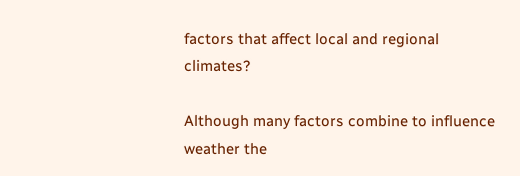factors that affect local and regional climates?

Although many factors combine to influence weather the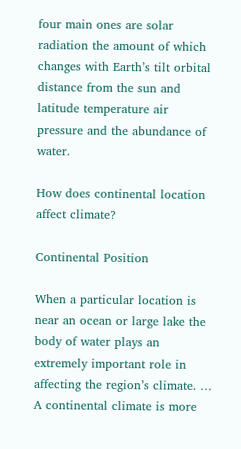four main ones are solar radiation the amount of which changes with Earth’s tilt orbital distance from the sun and latitude temperature air pressure and the abundance of water.

How does continental location affect climate?

Continental Position

When a particular location is near an ocean or large lake the body of water plays an extremely important role in affecting the region’s climate. … A continental climate is more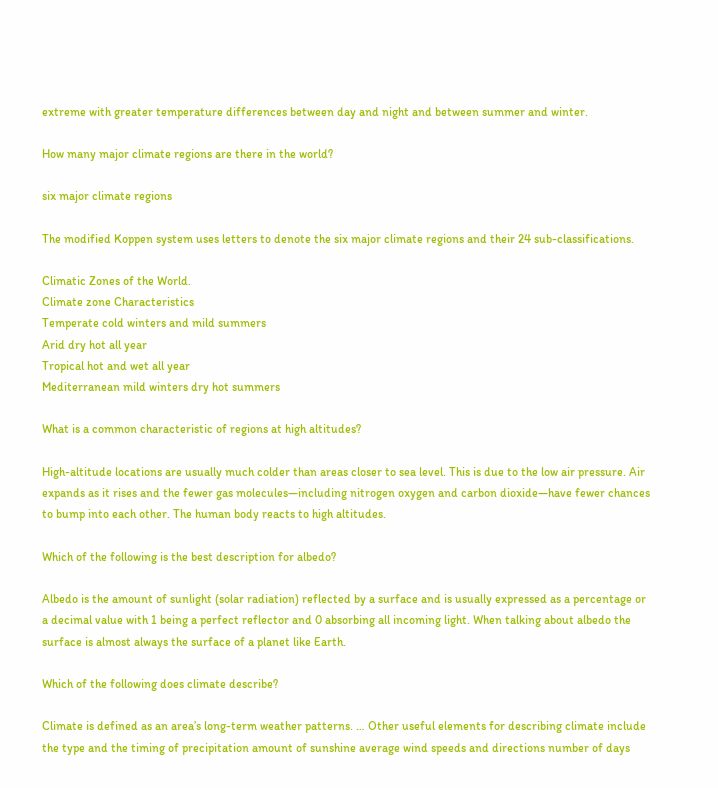extreme with greater temperature differences between day and night and between summer and winter.

How many major climate regions are there in the world?

six major climate regions

The modified Koppen system uses letters to denote the six major climate regions and their 24 sub-classifications.

Climatic Zones of the World.
Climate zone Characteristics
Temperate cold winters and mild summers
Arid dry hot all year
Tropical hot and wet all year
Mediterranean mild winters dry hot summers

What is a common characteristic of regions at high altitudes?

High-altitude locations are usually much colder than areas closer to sea level. This is due to the low air pressure. Air expands as it rises and the fewer gas molecules—including nitrogen oxygen and carbon dioxide—have fewer chances to bump into each other. The human body reacts to high altitudes.

Which of the following is the best description for albedo?

Albedo is the amount of sunlight (solar radiation) reflected by a surface and is usually expressed as a percentage or a decimal value with 1 being a perfect reflector and 0 absorbing all incoming light. When talking about albedo the surface is almost always the surface of a planet like Earth.

Which of the following does climate describe?

Climate is defined as an area’s long-term weather patterns. … Other useful elements for describing climate include the type and the timing of precipitation amount of sunshine average wind speeds and directions number of days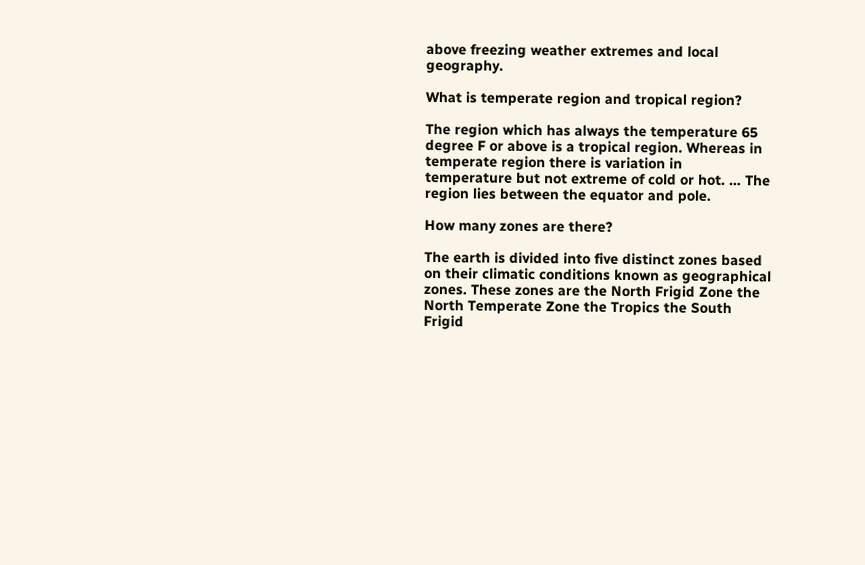above freezing weather extremes and local geography.

What is temperate region and tropical region?

The region which has always the temperature 65 degree F or above is a tropical region. Whereas in temperate region there is variation in temperature but not extreme of cold or hot. … The region lies between the equator and pole.

How many zones are there?

The earth is divided into five distinct zones based on their climatic conditions known as geographical zones. These zones are the North Frigid Zone the North Temperate Zone the Tropics the South Frigid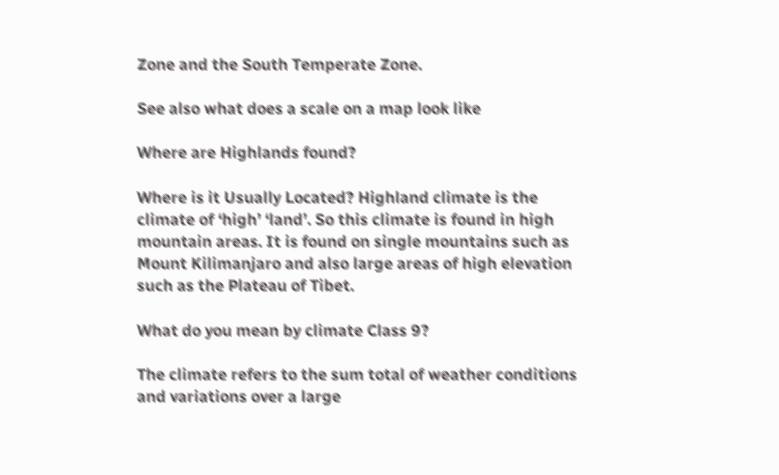Zone and the South Temperate Zone.

See also what does a scale on a map look like

Where are Highlands found?

Where is it Usually Located? Highland climate is the climate of ‘high’ ‘land’. So this climate is found in high mountain areas. It is found on single mountains such as Mount Kilimanjaro and also large areas of high elevation such as the Plateau of Tibet.

What do you mean by climate Class 9?

The climate refers to the sum total of weather conditions and variations over a large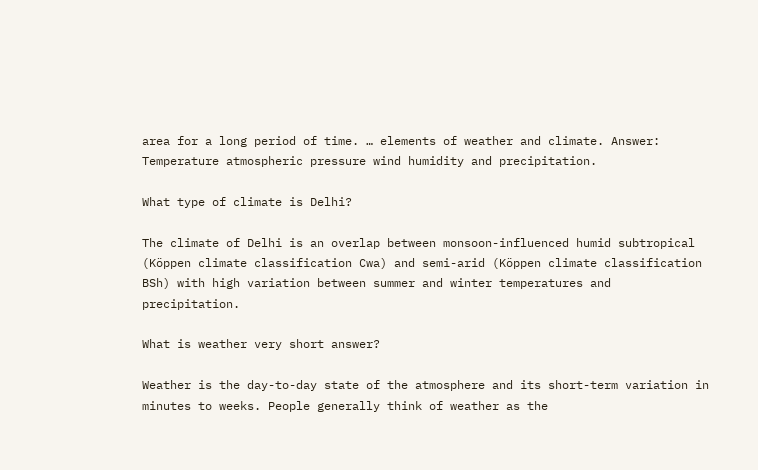area for a long period of time. … elements of weather and climate. Answer: Temperature atmospheric pressure wind humidity and precipitation.

What type of climate is Delhi?

The climate of Delhi is an overlap between monsoon-influenced humid subtropical (Köppen climate classification Cwa) and semi-arid (Köppen climate classification BSh) with high variation between summer and winter temperatures and precipitation.

What is weather very short answer?

Weather is the day-to-day state of the atmosphere and its short-term variation in minutes to weeks. People generally think of weather as the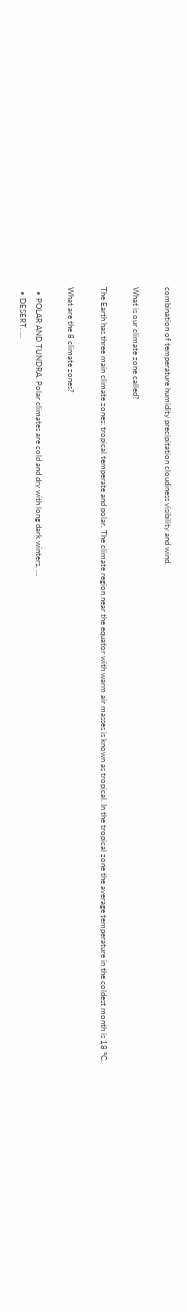combination of temperature humidity precipitation cloudiness visibility and wind.

What is our climate zone called?

The Earth has three main climate zones: tropical temperate and polar. The climate region near the equator with warm air masses is known as tropical. In the tropical zone the average temperature in the coldest month is 18 °C.

What are the 8 climate zones?

  • POLAR AND TUNDRA. Polar climates are cold and dry with long dark winters. …
  • DESERT. …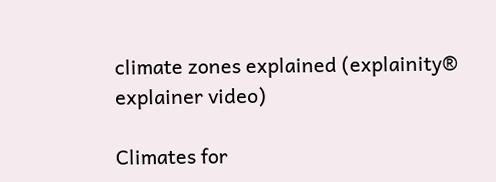climate zones explained (explainity® explainer video)

Climates for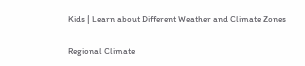Kids | Learn about Different Weather and Climate Zones

Regional Climate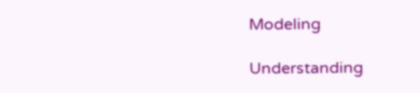Modeling

Understanding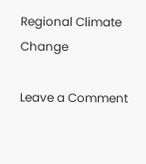Regional Climate Change

Leave a Comment